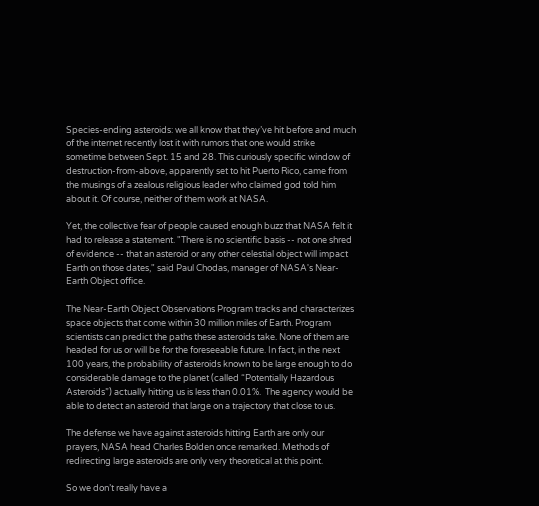Species-ending asteroids: we all know that they’ve hit before and much of the internet recently lost it with rumors that one would strike sometime between Sept. 15 and 28. This curiously specific window of destruction-from-above, apparently set to hit Puerto Rico, came from the musings of a zealous religious leader who claimed god told him about it. Of course, neither of them work at NASA.

Yet, the collective fear of people caused enough buzz that NASA felt it had to release a statement. "There is no scientific basis -- not one shred of evidence -- that an asteroid or any other celestial object will impact Earth on those dates," said Paul Chodas, manager of NASA's Near-Earth Object office.

The Near-Earth Object Observations Program tracks and characterizes space objects that come within 30 million miles of Earth. Program scientists can predict the paths these asteroids take. None of them are headed for us or will be for the foreseeable future. In fact, in the next 100 years, the probability of asteroids known to be large enough to do considerable damage to the planet (called “Potentially Hazardous Asteroids”) actually hitting us is less than 0.01%.  The agency would be able to detect an asteroid that large on a trajectory that close to us.

The defense we have against asteroids hitting Earth are only our prayers, NASA head Charles Bolden once remarked. Methods of redirecting large asteroids are only very theoretical at this point.

So we don’t really have a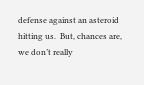defense against an asteroid hitting us.  But, chances are, we don’t really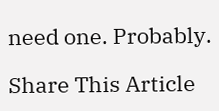need one. Probably.

Share This Article